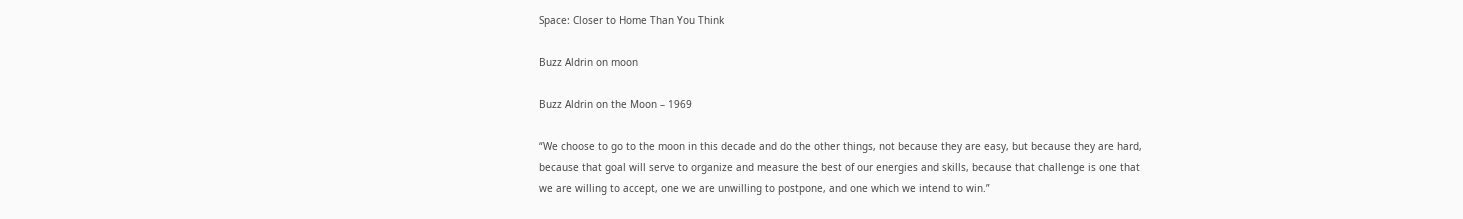Space: Closer to Home Than You Think

Buzz Aldrin on moon

Buzz Aldrin on the Moon – 1969

“We choose to go to the moon in this decade and do the other things, not because they are easy, but because they are hard, because that goal will serve to organize and measure the best of our energies and skills, because that challenge is one that we are willing to accept, one we are unwilling to postpone, and one which we intend to win.”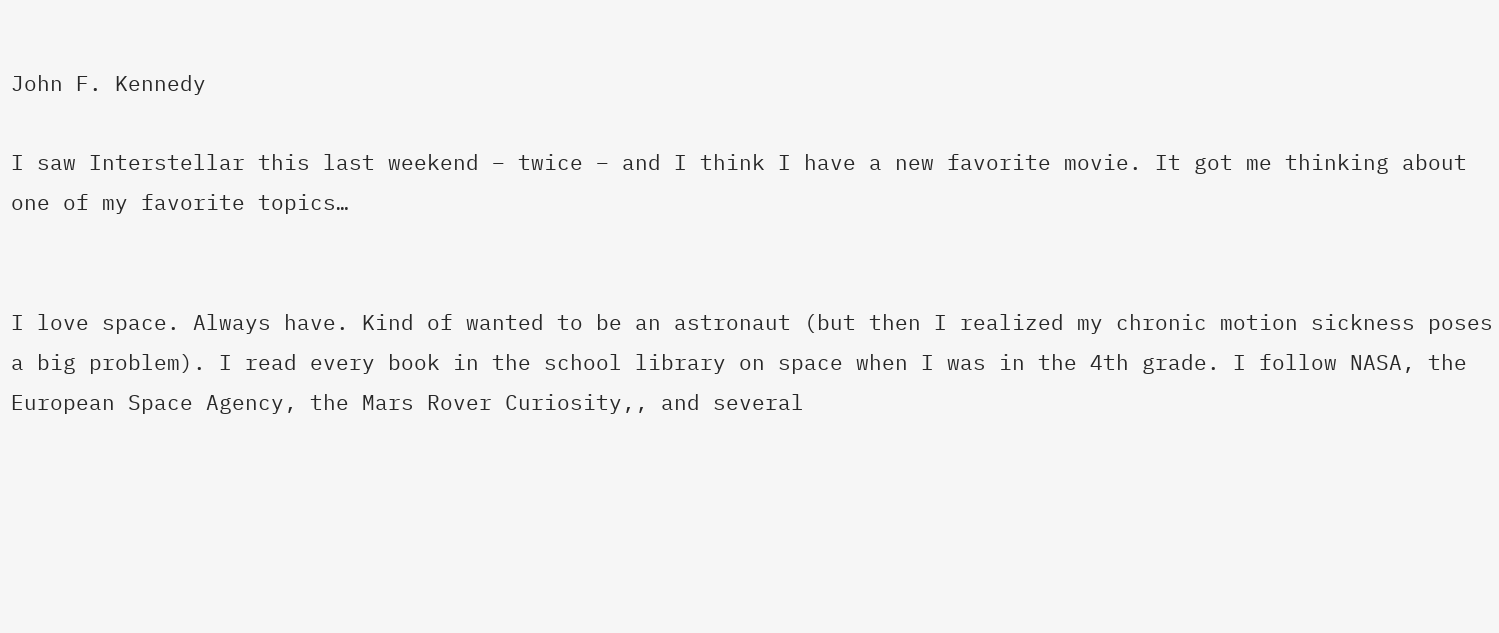John F. Kennedy

I saw Interstellar this last weekend – twice – and I think I have a new favorite movie. It got me thinking about one of my favorite topics…


I love space. Always have. Kind of wanted to be an astronaut (but then I realized my chronic motion sickness poses a big problem). I read every book in the school library on space when I was in the 4th grade. I follow NASA, the European Space Agency, the Mars Rover Curiosity,, and several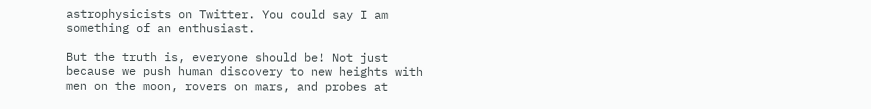astrophysicists on Twitter. You could say I am something of an enthusiast.

But the truth is, everyone should be! Not just because we push human discovery to new heights with men on the moon, rovers on mars, and probes at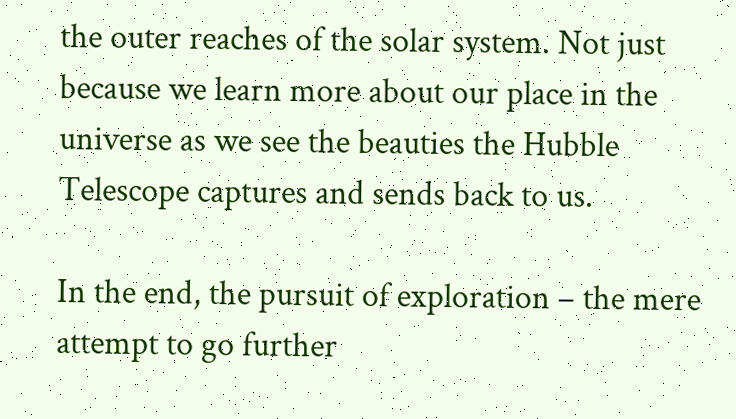the outer reaches of the solar system. Not just because we learn more about our place in the universe as we see the beauties the Hubble Telescope captures and sends back to us.

In the end, the pursuit of exploration – the mere attempt to go further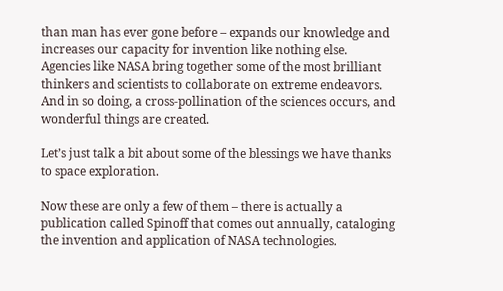than man has ever gone before – expands our knowledge and increases our capacity for invention like nothing else. Agencies like NASA bring together some of the most brilliant thinkers and scientists to collaborate on extreme endeavors. And in so doing, a cross-pollination of the sciences occurs, and wonderful things are created.

Let’s just talk a bit about some of the blessings we have thanks to space exploration.

Now these are only a few of them – there is actually a publication called Spinoff that comes out annually, cataloging the invention and application of NASA technologies.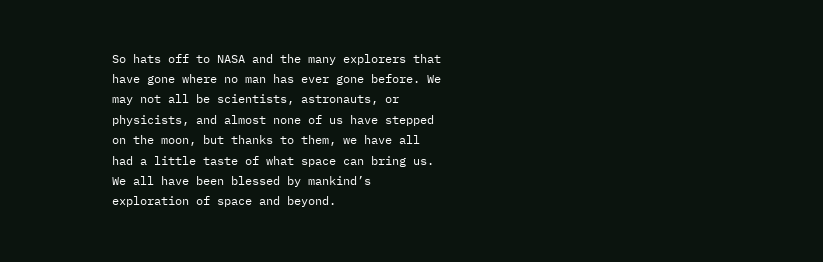So hats off to NASA and the many explorers that have gone where no man has ever gone before. We may not all be scientists, astronauts, or physicists, and almost none of us have stepped on the moon, but thanks to them, we have all had a little taste of what space can bring us. We all have been blessed by mankind’s exploration of space and beyond.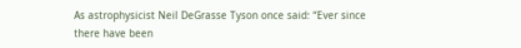As astrophysicist Neil DeGrasse Tyson once said: “Ever since there have been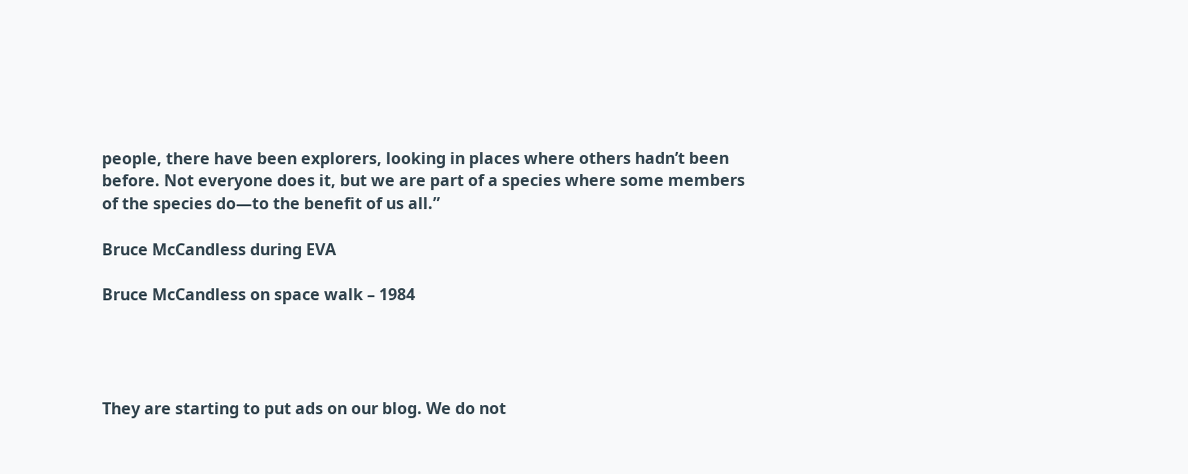people, there have been explorers, looking in places where others hadn’t been before. Not everyone does it, but we are part of a species where some members of the species do—to the benefit of us all.”

Bruce McCandless during EVA

Bruce McCandless on space walk – 1984




They are starting to put ads on our blog. We do not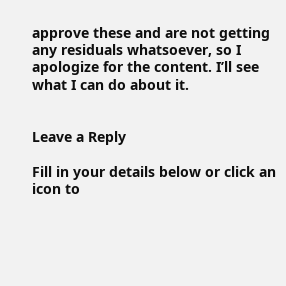approve these and are not getting any residuals whatsoever, so I apologize for the content. I’ll see what I can do about it.


Leave a Reply

Fill in your details below or click an icon to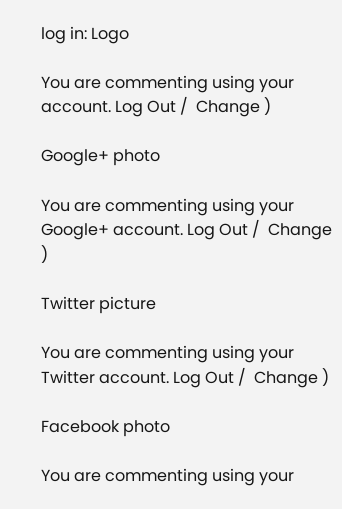log in: Logo

You are commenting using your account. Log Out /  Change )

Google+ photo

You are commenting using your Google+ account. Log Out /  Change )

Twitter picture

You are commenting using your Twitter account. Log Out /  Change )

Facebook photo

You are commenting using your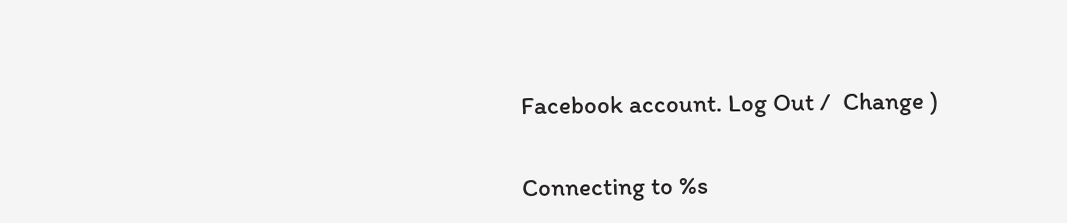Facebook account. Log Out /  Change )


Connecting to %s